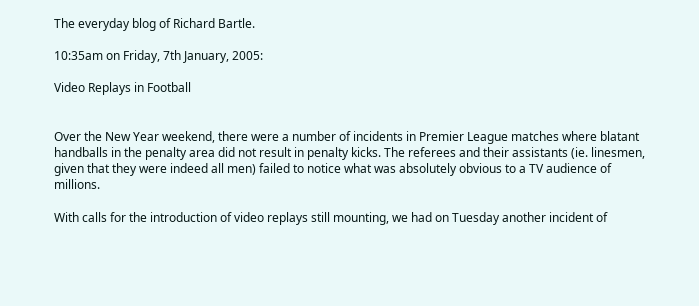The everyday blog of Richard Bartle.

10:35am on Friday, 7th January, 2005:

Video Replays in Football


Over the New Year weekend, there were a number of incidents in Premier League matches where blatant handballs in the penalty area did not result in penalty kicks. The referees and their assistants (ie. linesmen, given that they were indeed all men) failed to notice what was absolutely obvious to a TV audience of millions.

With calls for the introduction of video replays still mounting, we had on Tuesday another incident of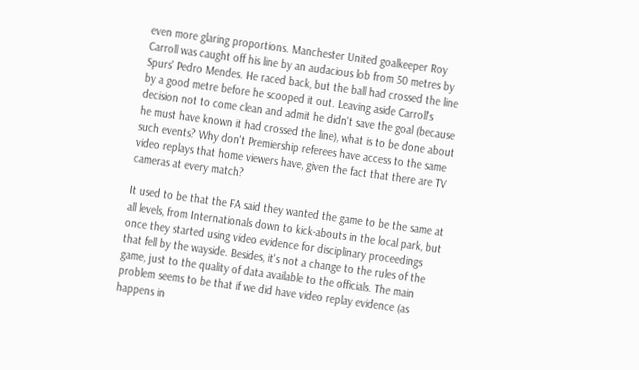even more glaring proportions. Manchester United goalkeeper Roy Carroll was caught off his line by an audacious lob from 50 metres by Spurs' Pedro Mendes. He raced back, but the ball had crossed the line by a good metre before he scooped it out. Leaving aside Carroll's decision not to come clean and admit he didn't save the goal (because he must have known it had crossed the line), what is to be done about such events? Why don't Premiership referees have access to the same video replays that home viewers have, given the fact that there are TV cameras at every match?

It used to be that the FA said they wanted the game to be the same at all levels, from Internationals down to kick-abouts in the local park, but once they started using video evidence for disciplinary proceedings that fell by the wayside. Besides, it's not a change to the rules of the game, just to the quality of data available to the officials. The main problem seems to be that if we did have video replay evidence (as happens in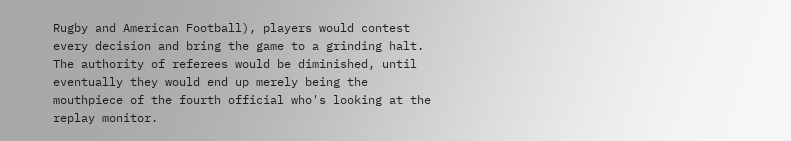Rugby and American Football), players would contest every decision and bring the game to a grinding halt. The authority of referees would be diminished, until eventually they would end up merely being the mouthpiece of the fourth official who's looking at the replay monitor.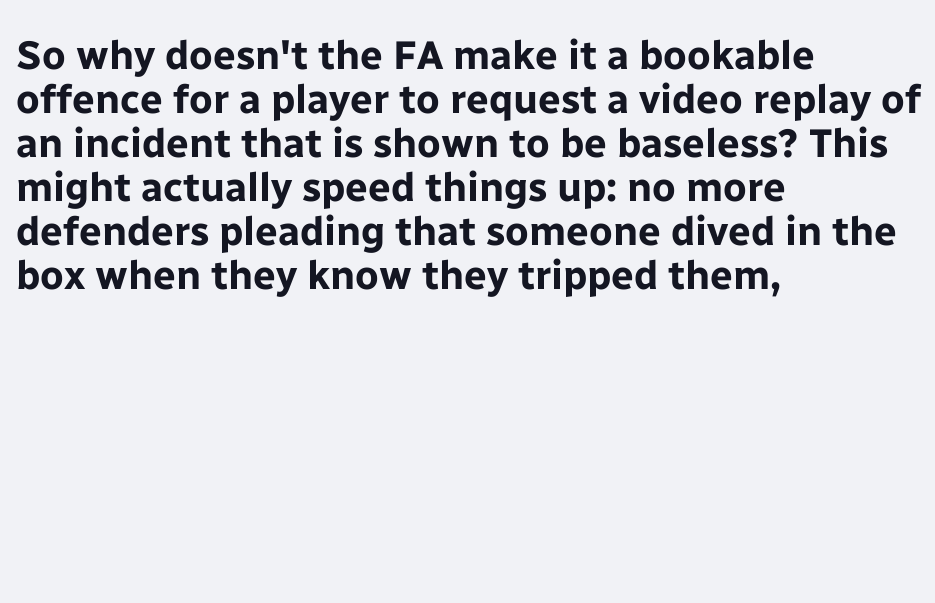So why doesn't the FA make it a bookable offence for a player to request a video replay of an incident that is shown to be baseless? This might actually speed things up: no more defenders pleading that someone dived in the box when they know they tripped them,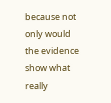because not only would the evidence show what really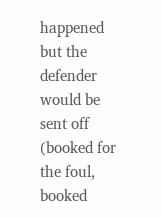happened but the defender would be sent off (booked for the foul, booked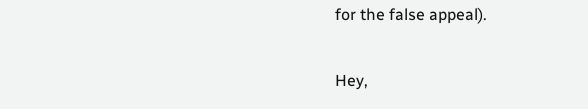for the false appeal).

Hey,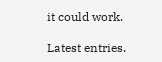it could work.

Latest entries.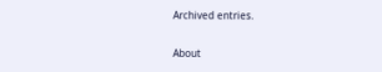Archived entries.

About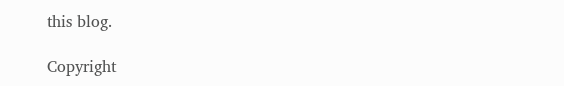this blog.

Copyright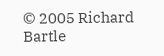© 2005 Richard Bartle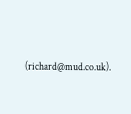(richard@mud.co.uk).